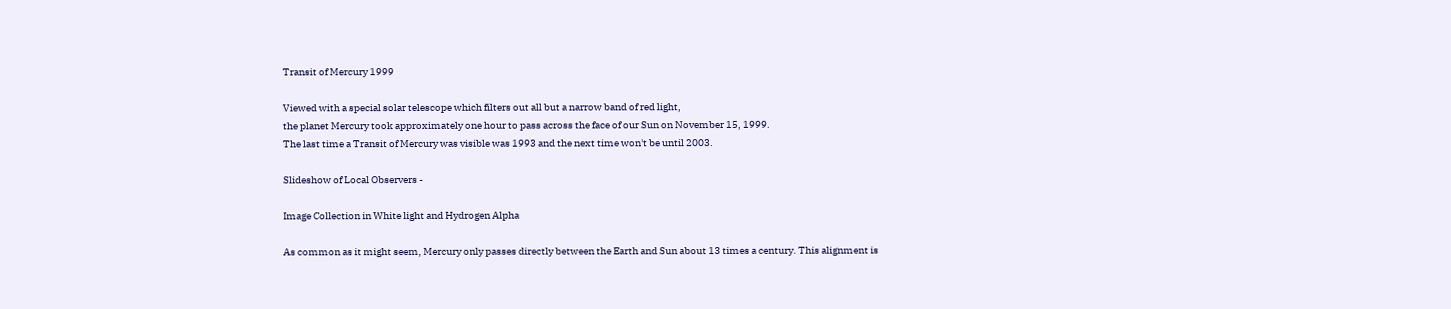Transit of Mercury 1999

Viewed with a special solar telescope which filters out all but a narrow band of red light,
the planet Mercury took approximately one hour to pass across the face of our Sun on November 15, 1999.
The last time a Transit of Mercury was visible was 1993 and the next time won't be until 2003.

Slideshow of Local Observers -

Image Collection in White light and Hydrogen Alpha

As common as it might seem, Mercury only passes directly between the Earth and Sun about 13 times a century. This alignment is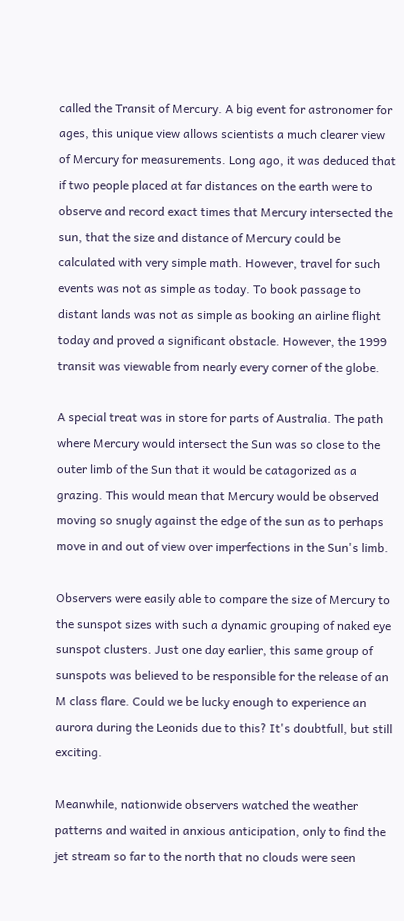called the Transit of Mercury. A big event for astronomer for ages, this unique view allows scientists a much clearer view of Mercury for measurements. Long ago, it was deduced that if two people placed at far distances on the earth were to observe and record exact times that Mercury intersected the sun, that the size and distance of Mercury could be calculated with very simple math. However, travel for such events was not as simple as today. To book passage to distant lands was not as simple as booking an airline flight today and proved a significant obstacle. However, the 1999 transit was viewable from nearly every corner of the globe.

A special treat was in store for parts of Australia. The path where Mercury would intersect the Sun was so close to the outer limb of the Sun that it would be catagorized as a grazing. This would mean that Mercury would be observed moving so snugly against the edge of the sun as to perhaps move in and out of view over imperfections in the Sun's limb.

Observers were easily able to compare the size of Mercury to the sunspot sizes with such a dynamic grouping of naked eye sunspot clusters. Just one day earlier, this same group of sunspots was believed to be responsible for the release of an M class flare. Could we be lucky enough to experience an aurora during the Leonids due to this? It's doubtfull, but still exciting.

Meanwhile, nationwide observers watched the weather patterns and waited in anxious anticipation, only to find the jet stream so far to the north that no clouds were seen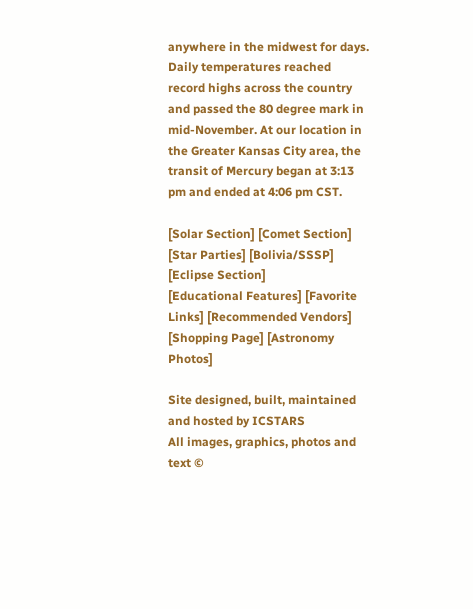anywhere in the midwest for days. Daily temperatures reached record highs across the country and passed the 80 degree mark in mid-November. At our location in the Greater Kansas City area, the transit of Mercury began at 3:13 pm and ended at 4:06 pm CST.

[Solar Section] [Comet Section] [Star Parties] [Bolivia/SSSP] [Eclipse Section]
[Educational Features] [Favorite Links] [Recommended Vendors] [Shopping Page] [Astronomy Photos]

Site designed, built, maintained and hosted by ICSTARS
All images, graphics, photos and text ©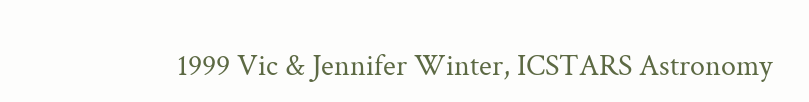1999 Vic & Jennifer Winter, ICSTARS Astronomy